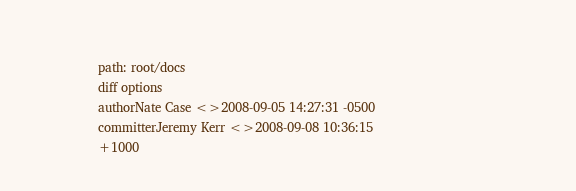path: root/docs
diff options
authorNate Case <>2008-09-05 14:27:31 -0500
committerJeremy Kerr <>2008-09-08 10:36:15 +1000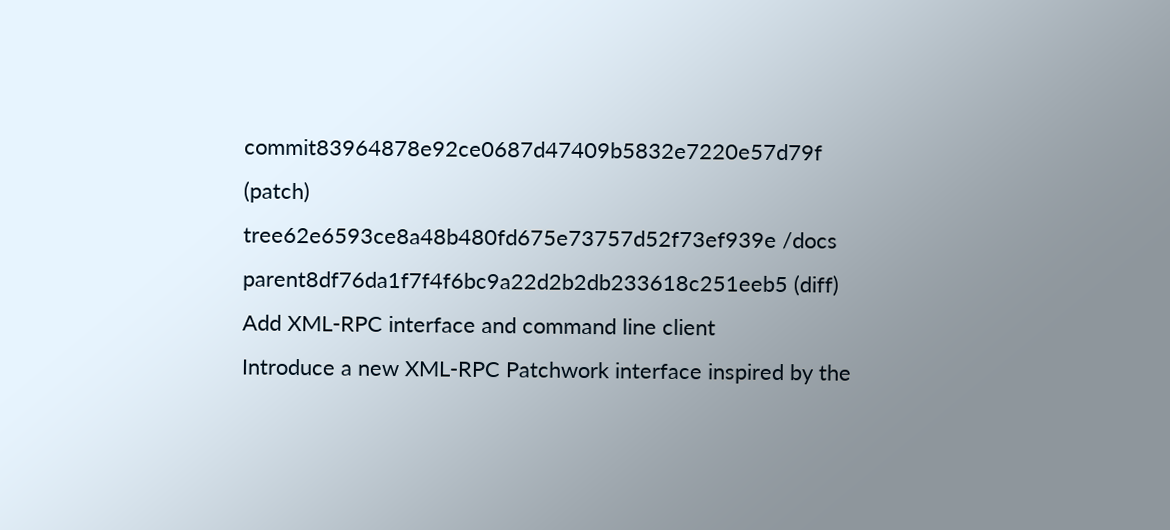commit83964878e92ce0687d47409b5832e7220e57d79f (patch)
tree62e6593ce8a48b480fd675e73757d52f73ef939e /docs
parent8df76da1f7f4f6bc9a22d2b2db233618c251eeb5 (diff)
Add XML-RPC interface and command line client
Introduce a new XML-RPC Patchwork interface inspired by the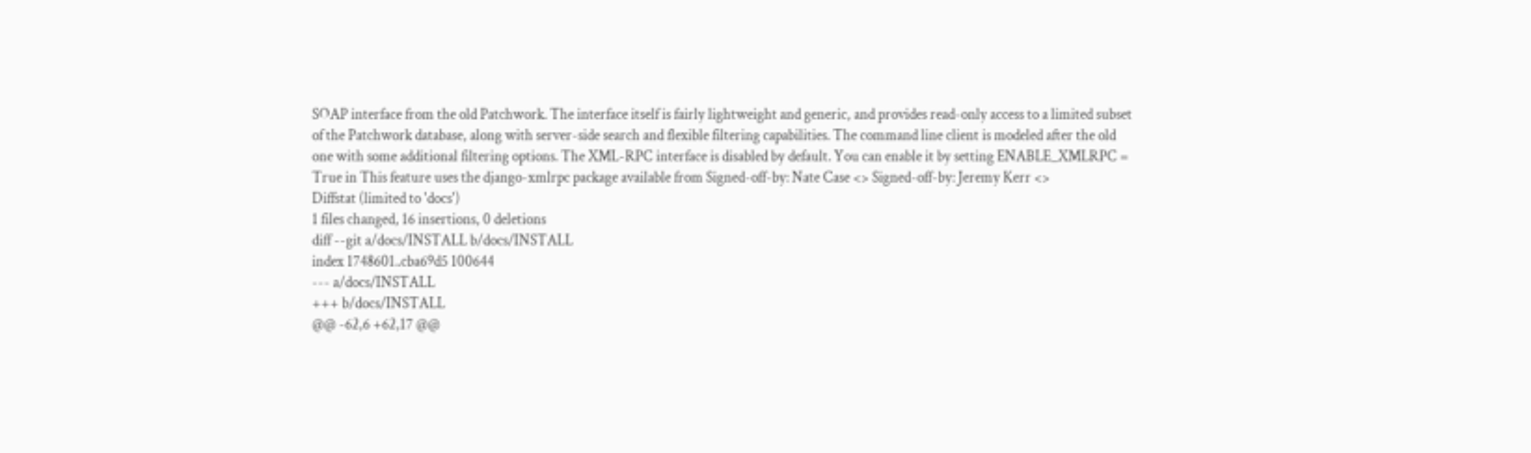SOAP interface from the old Patchwork. The interface itself is fairly lightweight and generic, and provides read-only access to a limited subset of the Patchwork database, along with server-side search and flexible filtering capabilities. The command line client is modeled after the old one with some additional filtering options. The XML-RPC interface is disabled by default. You can enable it by setting ENABLE_XMLRPC = True in This feature uses the django-xmlrpc package available from Signed-off-by: Nate Case <> Signed-off-by: Jeremy Kerr <>
Diffstat (limited to 'docs')
1 files changed, 16 insertions, 0 deletions
diff --git a/docs/INSTALL b/docs/INSTALL
index 1748601..cba69d5 100644
--- a/docs/INSTALL
+++ b/docs/INSTALL
@@ -62,6 +62,17 @@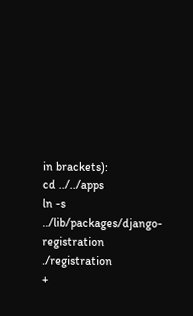in brackets):
cd ../../apps
ln -s ../lib/packages/django-registration ./registration
+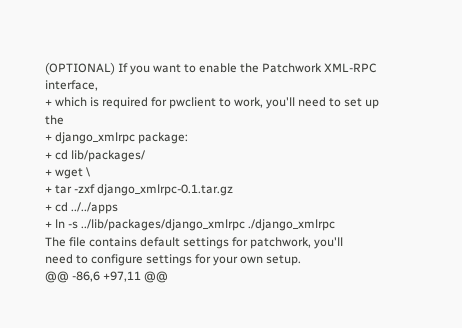(OPTIONAL) If you want to enable the Patchwork XML-RPC interface,
+ which is required for pwclient to work, you'll need to set up the
+ django_xmlrpc package:
+ cd lib/packages/
+ wget \
+ tar -zxf django_xmlrpc-0.1.tar.gz
+ cd ../../apps
+ ln -s ../lib/packages/django_xmlrpc ./django_xmlrpc
The file contains default settings for patchwork, you'll
need to configure settings for your own setup.
@@ -86,6 +97,11 @@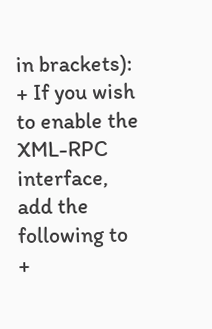in brackets):
+ If you wish to enable the XML-RPC interface, add the following to
+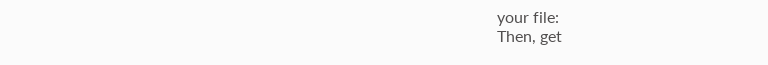your file:
Then, get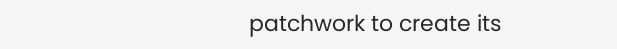patchwork to create its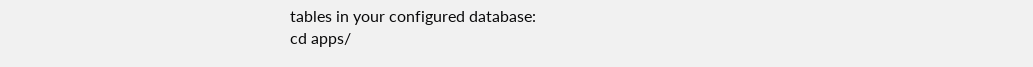tables in your configured database:
cd apps/